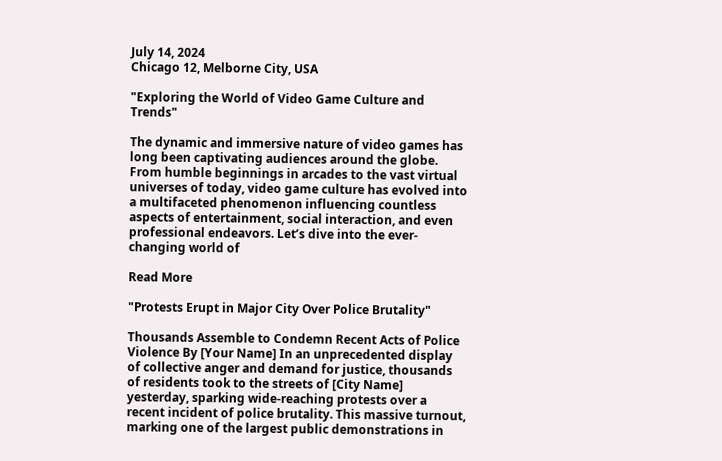July 14, 2024
Chicago 12, Melborne City, USA

"Exploring the World of Video Game Culture and Trends"

The dynamic and immersive nature of video games has long been captivating audiences around the globe. From humble beginnings in arcades to the vast virtual universes of today, video game culture has evolved into a multifaceted phenomenon influencing countless aspects of entertainment, social interaction, and even professional endeavors. Let’s dive into the ever-changing world of

Read More

"Protests Erupt in Major City Over Police Brutality"

Thousands Assemble to Condemn Recent Acts of Police Violence By [Your Name] In an unprecedented display of collective anger and demand for justice, thousands of residents took to the streets of [City Name] yesterday, sparking wide-reaching protests over a recent incident of police brutality. This massive turnout, marking one of the largest public demonstrations in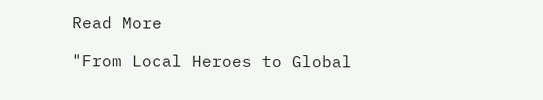Read More

"From Local Heroes to Global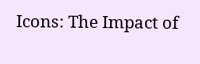Icons: The Impact of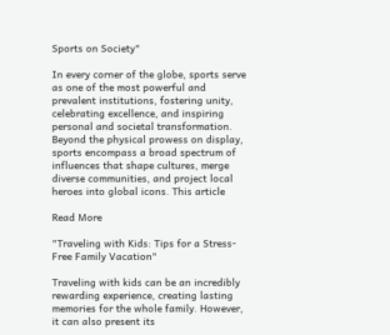Sports on Society"

In every corner of the globe, sports serve as one of the most powerful and prevalent institutions, fostering unity, celebrating excellence, and inspiring personal and societal transformation. Beyond the physical prowess on display, sports encompass a broad spectrum of influences that shape cultures, merge diverse communities, and project local heroes into global icons. This article

Read More

"Traveling with Kids: Tips for a Stress-Free Family Vacation"

Traveling with kids can be an incredibly rewarding experience, creating lasting memories for the whole family. However, it can also present its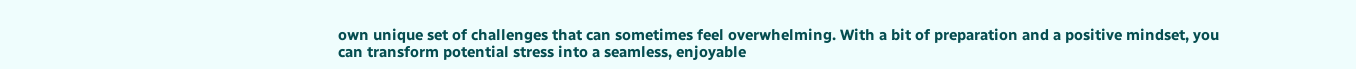own unique set of challenges that can sometimes feel overwhelming. With a bit of preparation and a positive mindset, you can transform potential stress into a seamless, enjoyable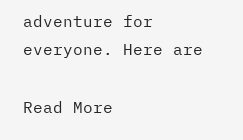adventure for everyone. Here are

Read More